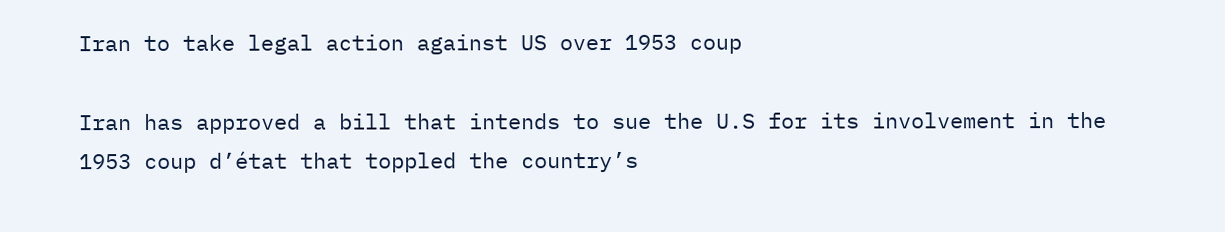Iran to take legal action against US over 1953 coup

Iran has approved a bill that intends to sue the U.S for its involvement in the 1953 coup d’état that toppled the country’s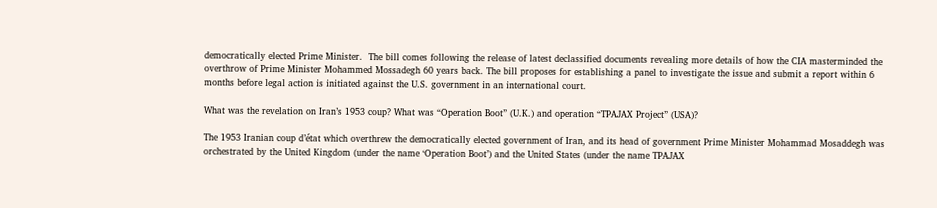democratically elected Prime Minister.  The bill comes following the release of latest declassified documents revealing more details of how the CIA masterminded the overthrow of Prime Minister Mohammed Mossadegh 60 years back. The bill proposes for establishing a panel to investigate the issue and submit a report within 6 months before legal action is initiated against the U.S. government in an international court.

What was the revelation on Iran’s 1953 coup? What was “Operation Boot” (U.K.) and operation “TPAJAX Project” (USA)?

The 1953 Iranian coup d’état which overthrew the democratically elected government of Iran, and its head of government Prime Minister Mohammad Mosaddegh was orchestrated by the United Kingdom (under the name ‘Operation Boot’) and the United States (under the name TPAJAX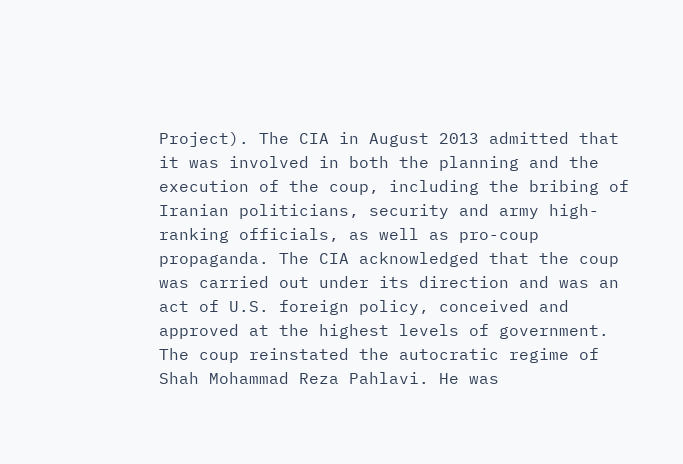Project). The CIA in August 2013 admitted that it was involved in both the planning and the execution of the coup, including the bribing of Iranian politicians, security and army high-ranking officials, as well as pro-coup propaganda. The CIA acknowledged that the coup was carried out under its direction and was an act of U.S. foreign policy, conceived and approved at the highest levels of government. The coup reinstated the autocratic regime of Shah Mohammad Reza Pahlavi. He was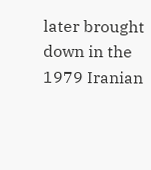later brought down in the 1979 Iranian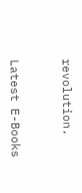revolution.



Latest E-Books